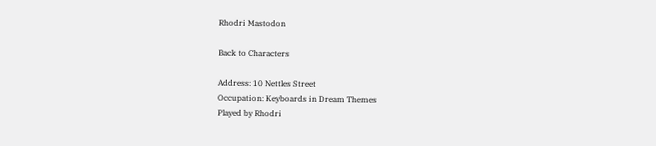Rhodri Mastodon

Back to Characters

Address: 10 Nettles Street
Occupation: Keyboards in Dream Themes
Played by Rhodri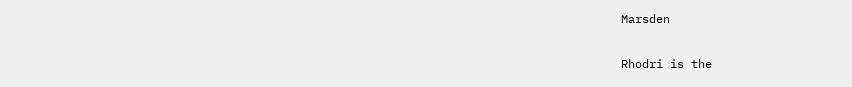Marsden

Rhodri is the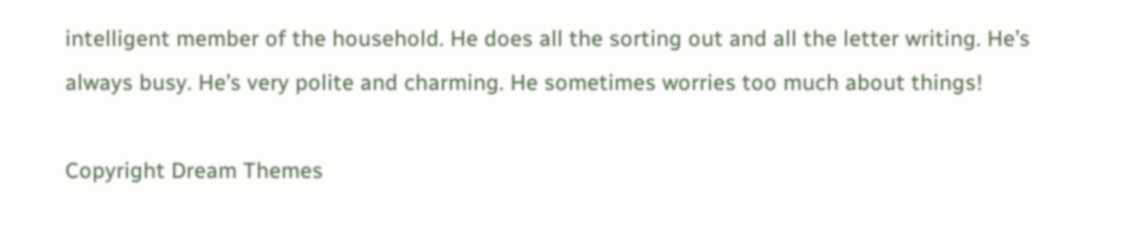intelligent member of the household. He does all the sorting out and all the letter writing. He’s always busy. He’s very polite and charming. He sometimes worries too much about things!

Copyright Dream Themes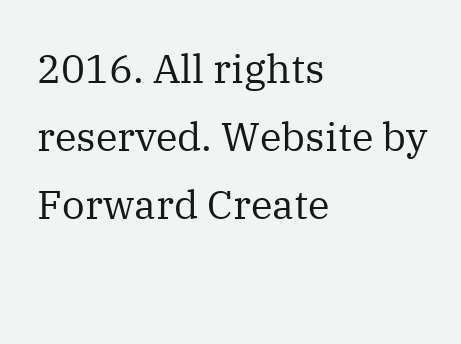2016. All rights reserved. Website by Forward Create